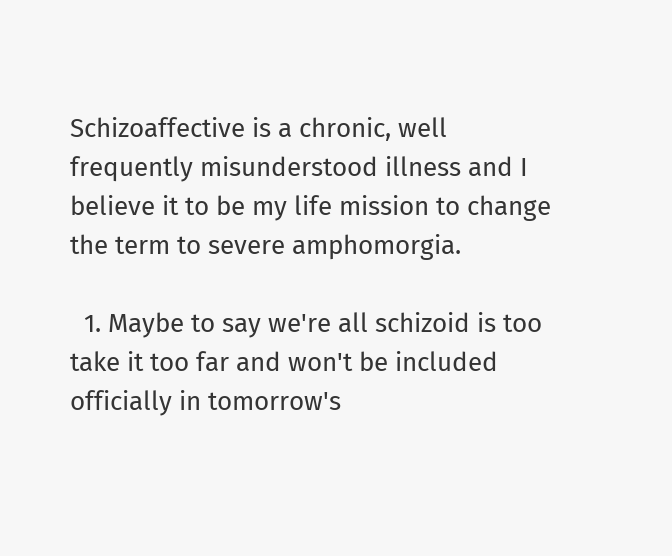Schizoaffective is a chronic, well frequently misunderstood illness and I believe it to be my life mission to change the term to severe amphomorgia.

  1. Maybe to say we're all schizoid is too take it too far and won't be included officially in tomorrow's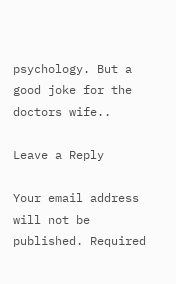psychology. But a good joke for the doctors wife..

Leave a Reply

Your email address will not be published. Required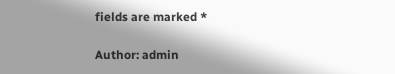fields are marked *

Author: admin